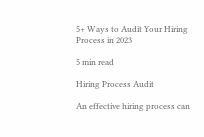5+ Ways to Audit Your Hiring Process in 2023

5 min read

Hiring Process Audit

An effective hiring process can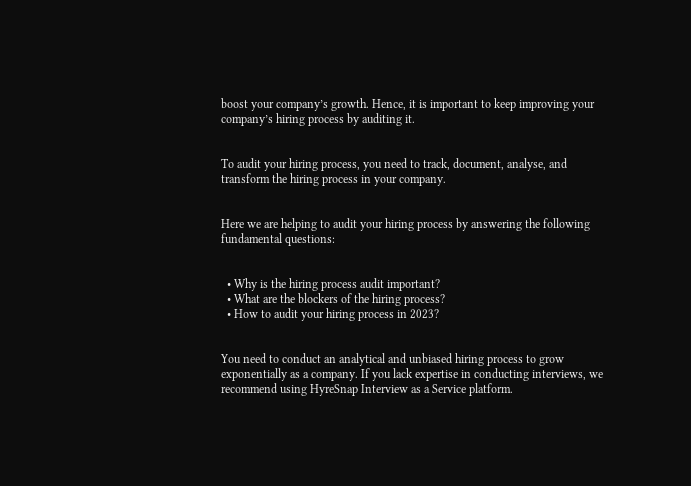boost your company’s growth. Hence, it is important to keep improving your company’s hiring process by auditing it.


To audit your hiring process, you need to track, document, analyse, and transform the hiring process in your company.


Here we are helping to audit your hiring process by answering the following fundamental questions:


  • Why is the hiring process audit important?
  • What are the blockers of the hiring process?
  • How to audit your hiring process in 2023?


You need to conduct an analytical and unbiased hiring process to grow exponentially as a company. If you lack expertise in conducting interviews, we recommend using HyreSnap Interview as a Service platform.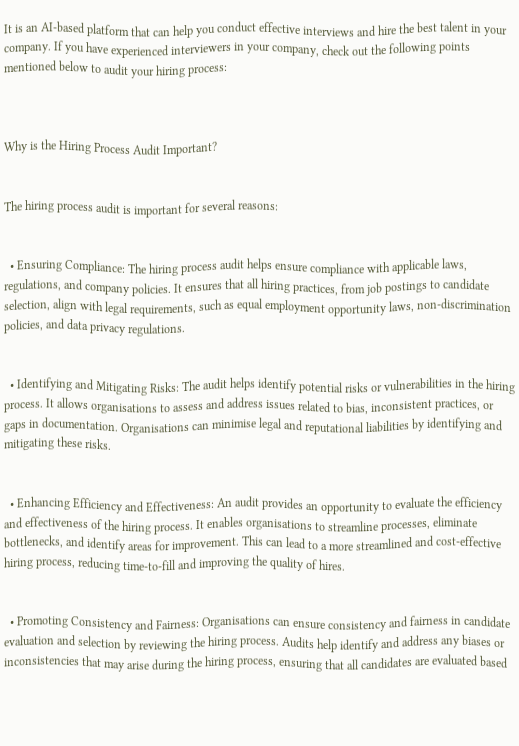It is an AI-based platform that can help you conduct effective interviews and hire the best talent in your company. If you have experienced interviewers in your company, check out the following points mentioned below to audit your hiring process:



Why is the Hiring Process Audit Important?


The hiring process audit is important for several reasons:


  • Ensuring Compliance: The hiring process audit helps ensure compliance with applicable laws, regulations, and company policies. It ensures that all hiring practices, from job postings to candidate selection, align with legal requirements, such as equal employment opportunity laws, non-discrimination policies, and data privacy regulations.


  • Identifying and Mitigating Risks: The audit helps identify potential risks or vulnerabilities in the hiring process. It allows organisations to assess and address issues related to bias, inconsistent practices, or gaps in documentation. Organisations can minimise legal and reputational liabilities by identifying and mitigating these risks.


  • Enhancing Efficiency and Effectiveness: An audit provides an opportunity to evaluate the efficiency and effectiveness of the hiring process. It enables organisations to streamline processes, eliminate bottlenecks, and identify areas for improvement. This can lead to a more streamlined and cost-effective hiring process, reducing time-to-fill and improving the quality of hires.


  • Promoting Consistency and Fairness: Organisations can ensure consistency and fairness in candidate evaluation and selection by reviewing the hiring process. Audits help identify and address any biases or inconsistencies that may arise during the hiring process, ensuring that all candidates are evaluated based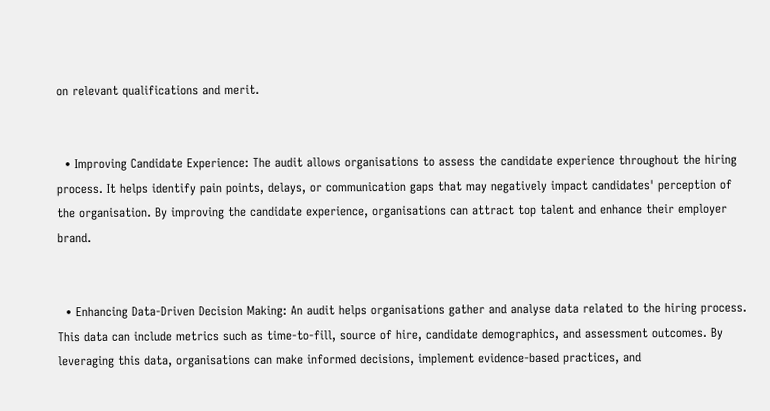on relevant qualifications and merit.


  • Improving Candidate Experience: The audit allows organisations to assess the candidate experience throughout the hiring process. It helps identify pain points, delays, or communication gaps that may negatively impact candidates' perception of the organisation. By improving the candidate experience, organisations can attract top talent and enhance their employer brand.


  • Enhancing Data-Driven Decision Making: An audit helps organisations gather and analyse data related to the hiring process. This data can include metrics such as time-to-fill, source of hire, candidate demographics, and assessment outcomes. By leveraging this data, organisations can make informed decisions, implement evidence-based practices, and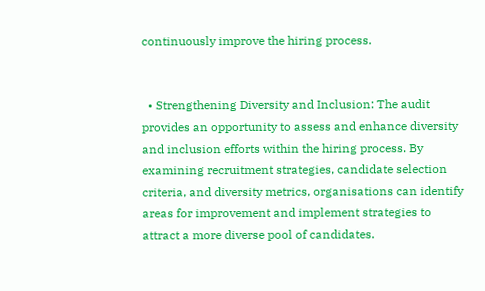continuously improve the hiring process.


  • Strengthening Diversity and Inclusion: The audit provides an opportunity to assess and enhance diversity and inclusion efforts within the hiring process. By examining recruitment strategies, candidate selection criteria, and diversity metrics, organisations can identify areas for improvement and implement strategies to attract a more diverse pool of candidates.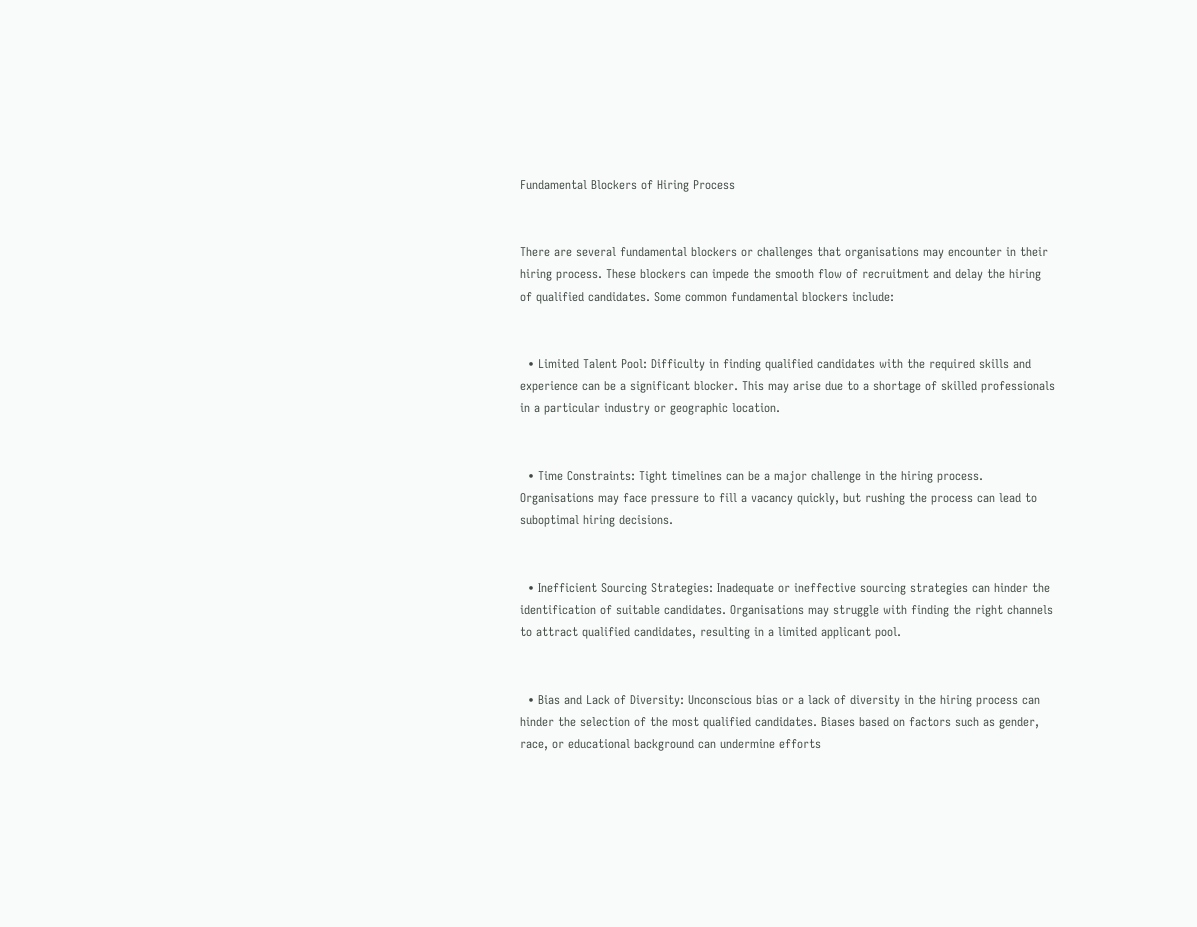Fundamental Blockers of Hiring Process


There are several fundamental blockers or challenges that organisations may encounter in their hiring process. These blockers can impede the smooth flow of recruitment and delay the hiring of qualified candidates. Some common fundamental blockers include:


  • Limited Talent Pool: Difficulty in finding qualified candidates with the required skills and experience can be a significant blocker. This may arise due to a shortage of skilled professionals in a particular industry or geographic location.


  • Time Constraints: Tight timelines can be a major challenge in the hiring process. Organisations may face pressure to fill a vacancy quickly, but rushing the process can lead to suboptimal hiring decisions.


  • Inefficient Sourcing Strategies: Inadequate or ineffective sourcing strategies can hinder the identification of suitable candidates. Organisations may struggle with finding the right channels to attract qualified candidates, resulting in a limited applicant pool.


  • Bias and Lack of Diversity: Unconscious bias or a lack of diversity in the hiring process can hinder the selection of the most qualified candidates. Biases based on factors such as gender, race, or educational background can undermine efforts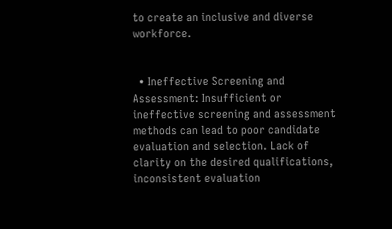to create an inclusive and diverse workforce.


  • Ineffective Screening and Assessment: Insufficient or ineffective screening and assessment methods can lead to poor candidate evaluation and selection. Lack of clarity on the desired qualifications, inconsistent evaluation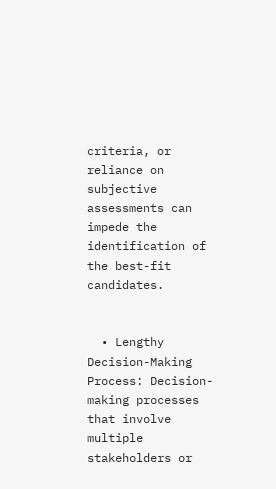criteria, or reliance on subjective assessments can impede the identification of the best-fit candidates.


  • Lengthy Decision-Making Process: Decision-making processes that involve multiple stakeholders or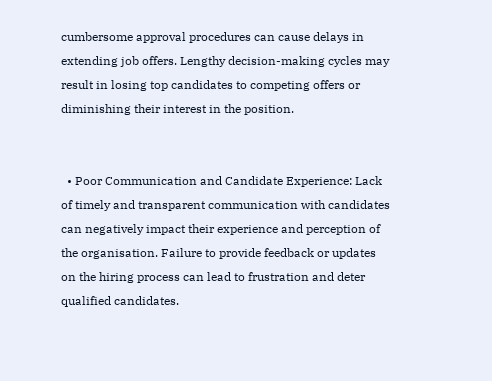cumbersome approval procedures can cause delays in extending job offers. Lengthy decision-making cycles may result in losing top candidates to competing offers or diminishing their interest in the position.


  • Poor Communication and Candidate Experience: Lack of timely and transparent communication with candidates can negatively impact their experience and perception of the organisation. Failure to provide feedback or updates on the hiring process can lead to frustration and deter qualified candidates.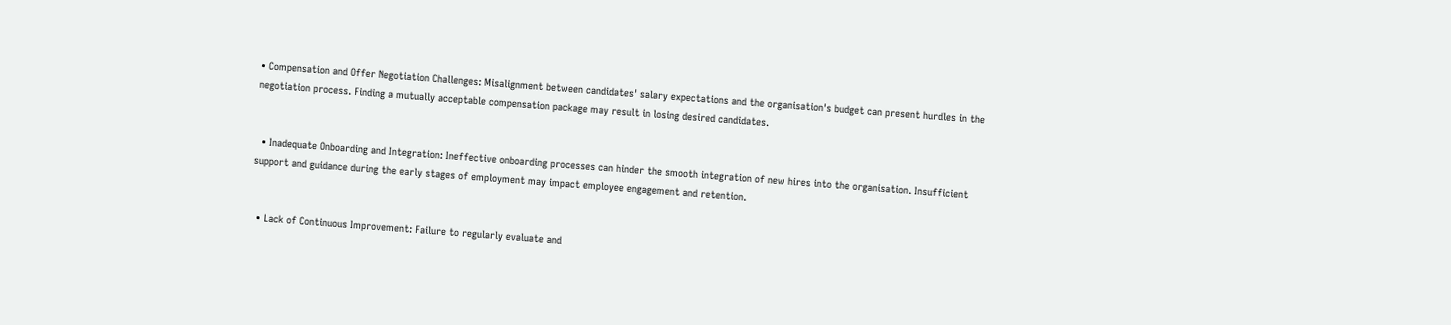• Compensation and Offer Negotiation Challenges: Misalignment between candidates' salary expectations and the organisation's budget can present hurdles in the negotiation process. Finding a mutually acceptable compensation package may result in losing desired candidates.


  • Inadequate Onboarding and Integration: Ineffective onboarding processes can hinder the smooth integration of new hires into the organisation. Insufficient support and guidance during the early stages of employment may impact employee engagement and retention.


  • Lack of Continuous Improvement: Failure to regularly evaluate and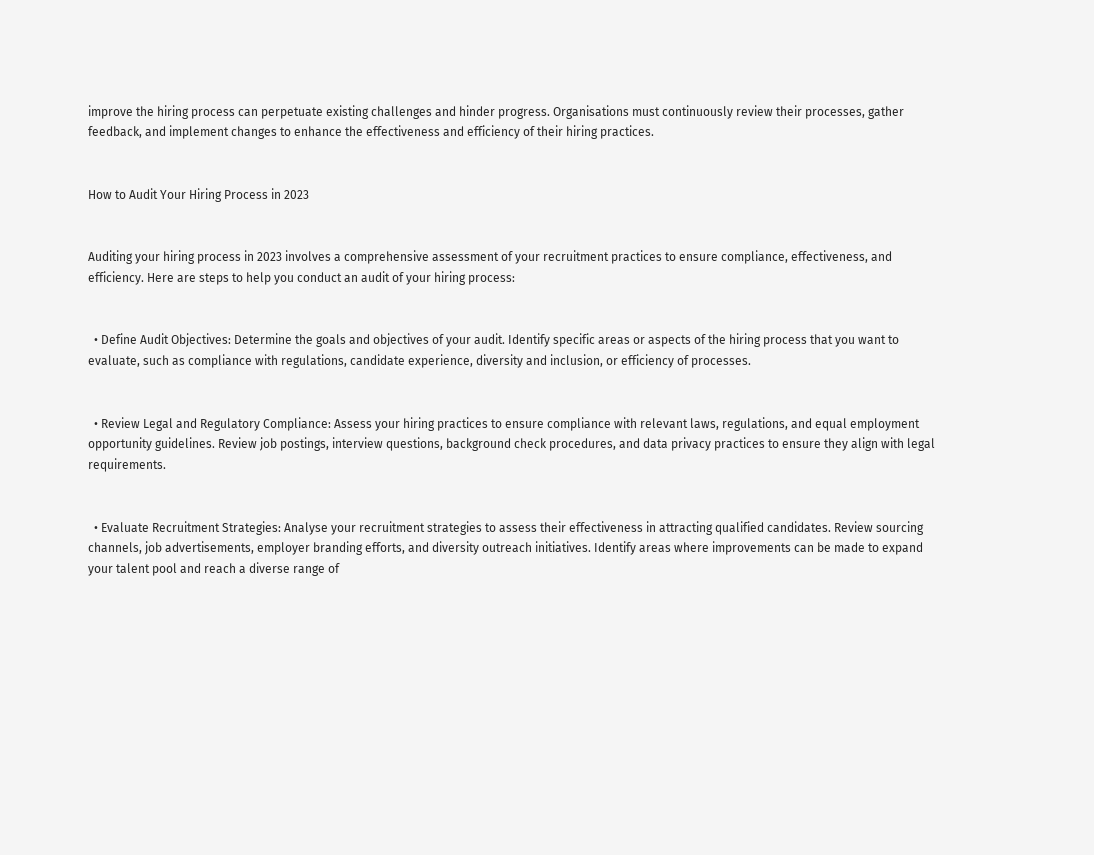improve the hiring process can perpetuate existing challenges and hinder progress. Organisations must continuously review their processes, gather feedback, and implement changes to enhance the effectiveness and efficiency of their hiring practices.


How to Audit Your Hiring Process in 2023


Auditing your hiring process in 2023 involves a comprehensive assessment of your recruitment practices to ensure compliance, effectiveness, and efficiency. Here are steps to help you conduct an audit of your hiring process:


  • Define Audit Objectives: Determine the goals and objectives of your audit. Identify specific areas or aspects of the hiring process that you want to evaluate, such as compliance with regulations, candidate experience, diversity and inclusion, or efficiency of processes.


  • Review Legal and Regulatory Compliance: Assess your hiring practices to ensure compliance with relevant laws, regulations, and equal employment opportunity guidelines. Review job postings, interview questions, background check procedures, and data privacy practices to ensure they align with legal requirements.


  • Evaluate Recruitment Strategies: Analyse your recruitment strategies to assess their effectiveness in attracting qualified candidates. Review sourcing channels, job advertisements, employer branding efforts, and diversity outreach initiatives. Identify areas where improvements can be made to expand your talent pool and reach a diverse range of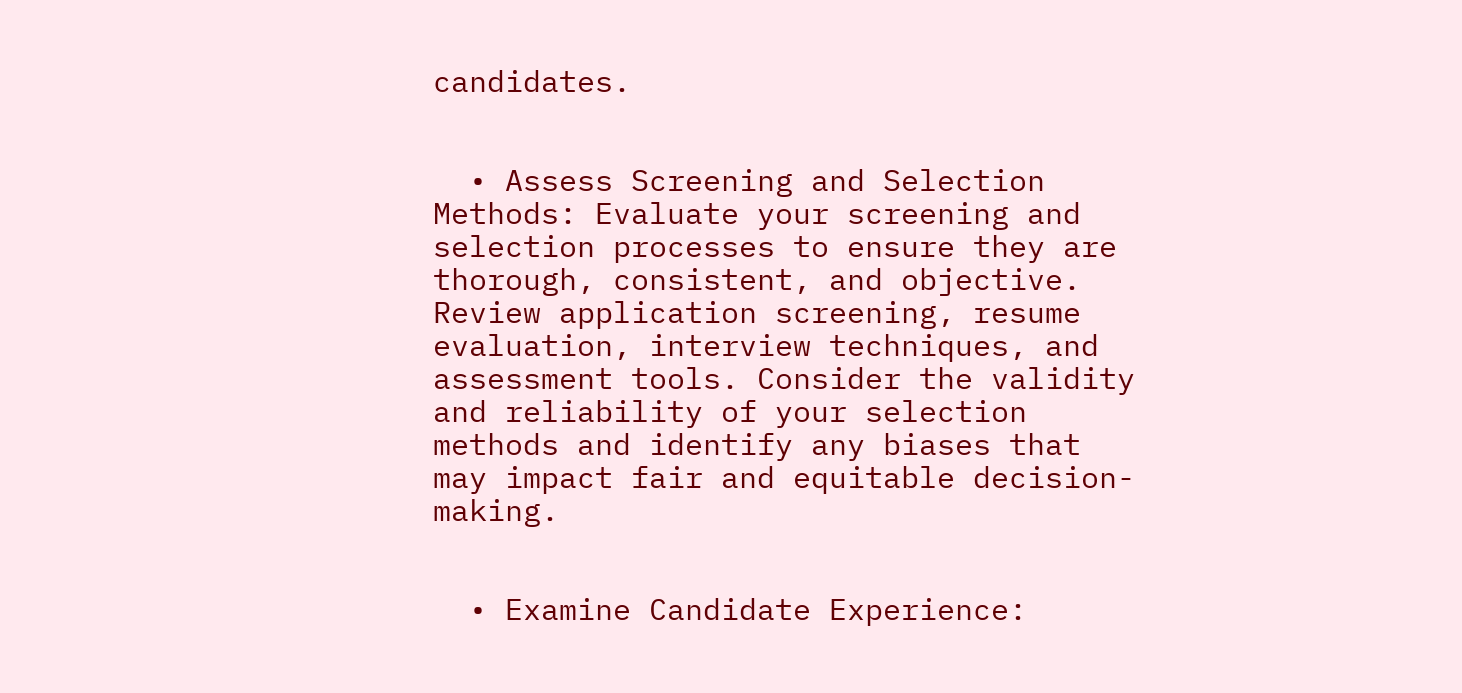candidates.


  • Assess Screening and Selection Methods: Evaluate your screening and selection processes to ensure they are thorough, consistent, and objective. Review application screening, resume evaluation, interview techniques, and assessment tools. Consider the validity and reliability of your selection methods and identify any biases that may impact fair and equitable decision-making.


  • Examine Candidate Experience: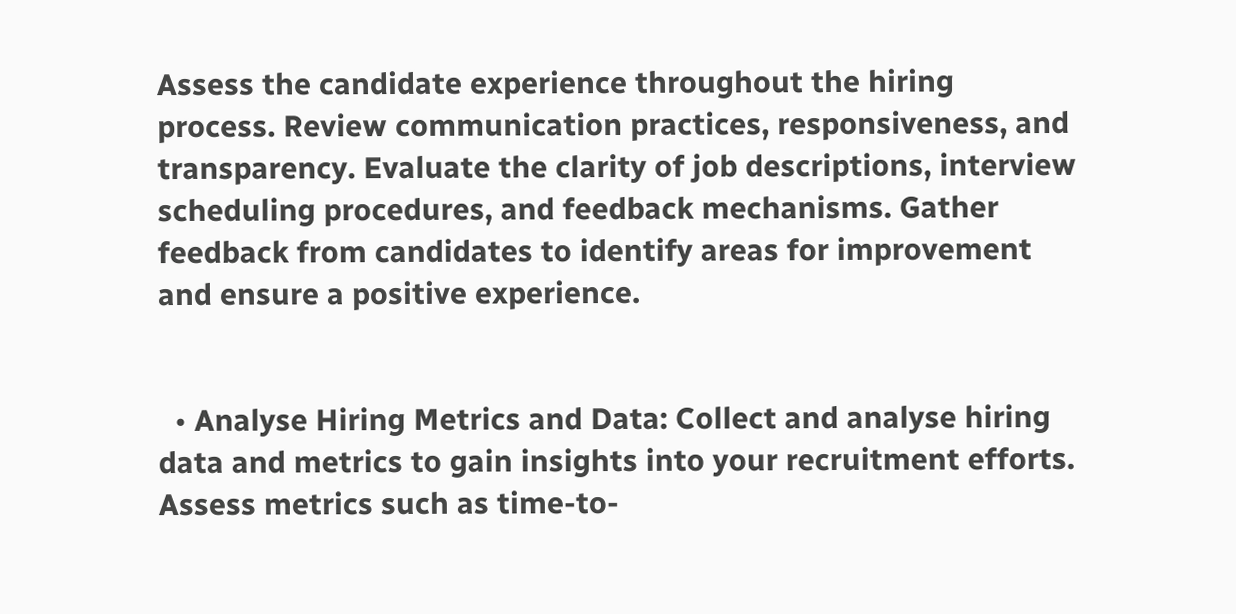Assess the candidate experience throughout the hiring process. Review communication practices, responsiveness, and transparency. Evaluate the clarity of job descriptions, interview scheduling procedures, and feedback mechanisms. Gather feedback from candidates to identify areas for improvement and ensure a positive experience.


  • Analyse Hiring Metrics and Data: Collect and analyse hiring data and metrics to gain insights into your recruitment efforts. Assess metrics such as time-to-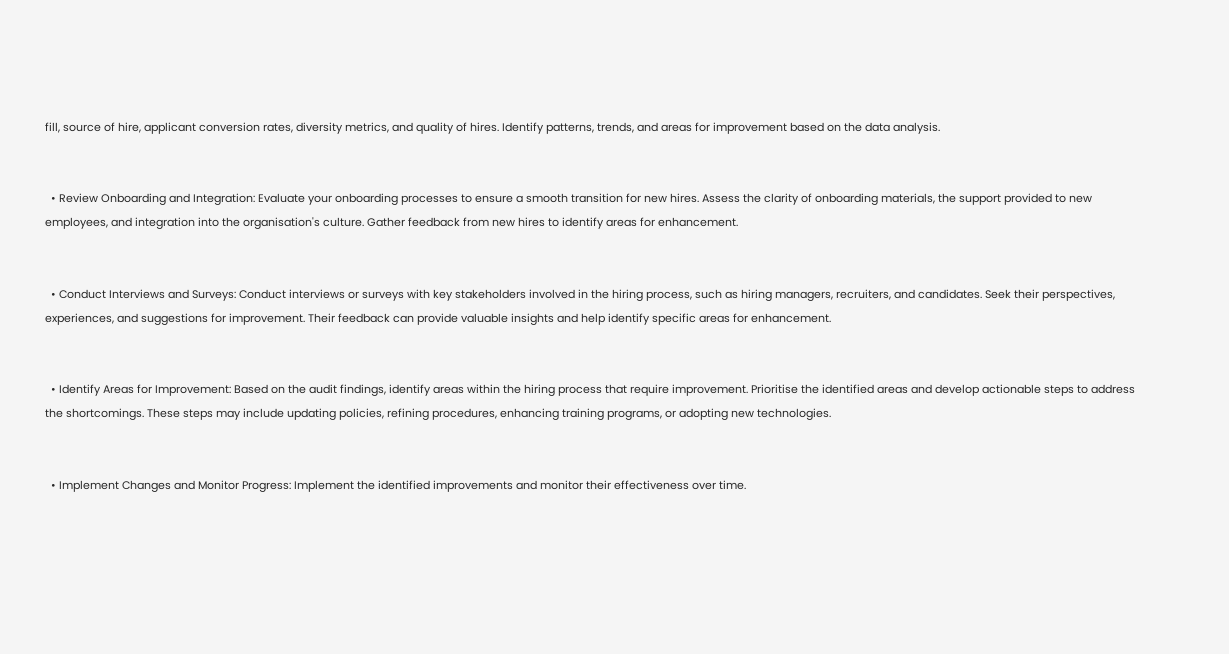fill, source of hire, applicant conversion rates, diversity metrics, and quality of hires. Identify patterns, trends, and areas for improvement based on the data analysis.


  • Review Onboarding and Integration: Evaluate your onboarding processes to ensure a smooth transition for new hires. Assess the clarity of onboarding materials, the support provided to new employees, and integration into the organisation's culture. Gather feedback from new hires to identify areas for enhancement.


  • Conduct Interviews and Surveys: Conduct interviews or surveys with key stakeholders involved in the hiring process, such as hiring managers, recruiters, and candidates. Seek their perspectives, experiences, and suggestions for improvement. Their feedback can provide valuable insights and help identify specific areas for enhancement.


  • Identify Areas for Improvement: Based on the audit findings, identify areas within the hiring process that require improvement. Prioritise the identified areas and develop actionable steps to address the shortcomings. These steps may include updating policies, refining procedures, enhancing training programs, or adopting new technologies.


  • Implement Changes and Monitor Progress: Implement the identified improvements and monitor their effectiveness over time.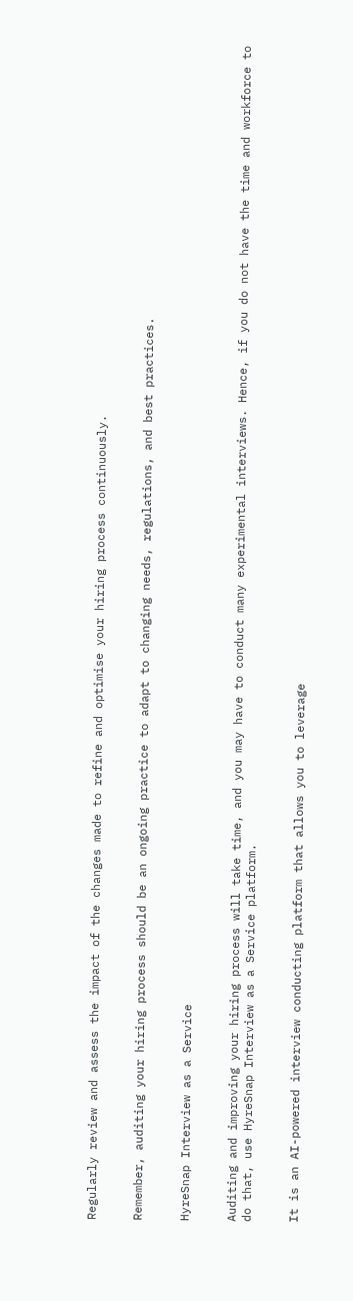Regularly review and assess the impact of the changes made to refine and optimise your hiring process continuously.


Remember, auditing your hiring process should be an ongoing practice to adapt to changing needs, regulations, and best practices.


HyreSnap Interview as a Service


Auditing and improving your hiring process will take time, and you may have to conduct many experimental interviews. Hence, if you do not have the time and workforce to do that, use HyreSnap Interview as a Service platform.


It is an AI-powered interview conducting platform that allows you to leverage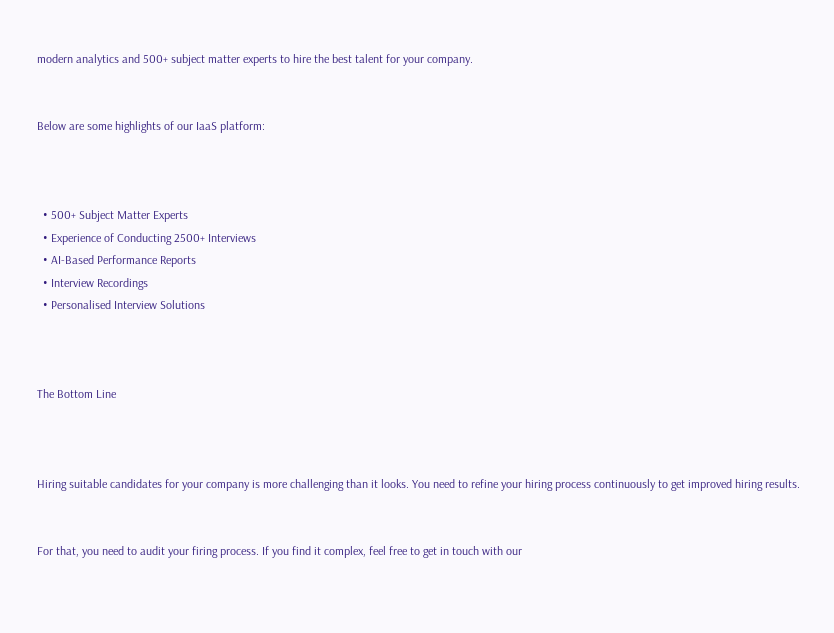modern analytics and 500+ subject matter experts to hire the best talent for your company.


Below are some highlights of our IaaS platform:



  • 500+ Subject Matter Experts
  • Experience of Conducting 2500+ Interviews
  • AI-Based Performance Reports
  • Interview Recordings
  • Personalised Interview Solutions



The Bottom Line



Hiring suitable candidates for your company is more challenging than it looks. You need to refine your hiring process continuously to get improved hiring results.


For that, you need to audit your firing process. If you find it complex, feel free to get in touch with our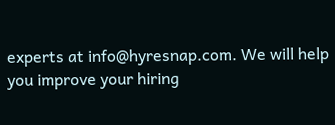experts at info@hyresnap.com. We will help you improve your hiring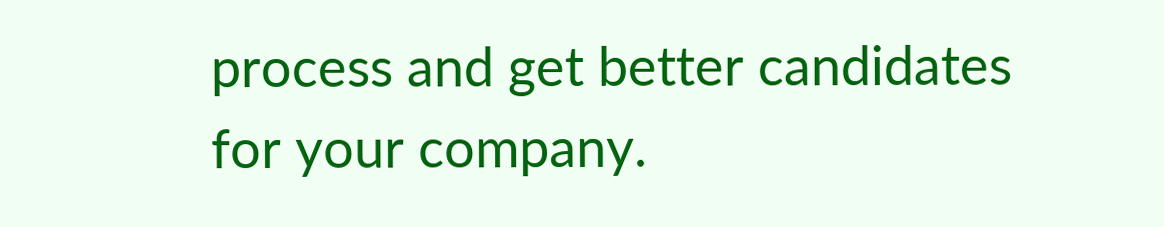process and get better candidates for your company.